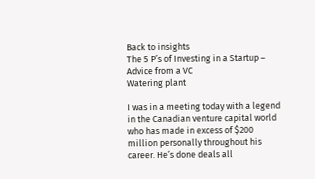Back to insights
The 5 P’s of Investing in a Startup – Advice from a VC
Watering plant

I was in a meeting today with a legend in the Canadian venture capital world who has made in excess of $200 million personally throughout his career. He’s done deals all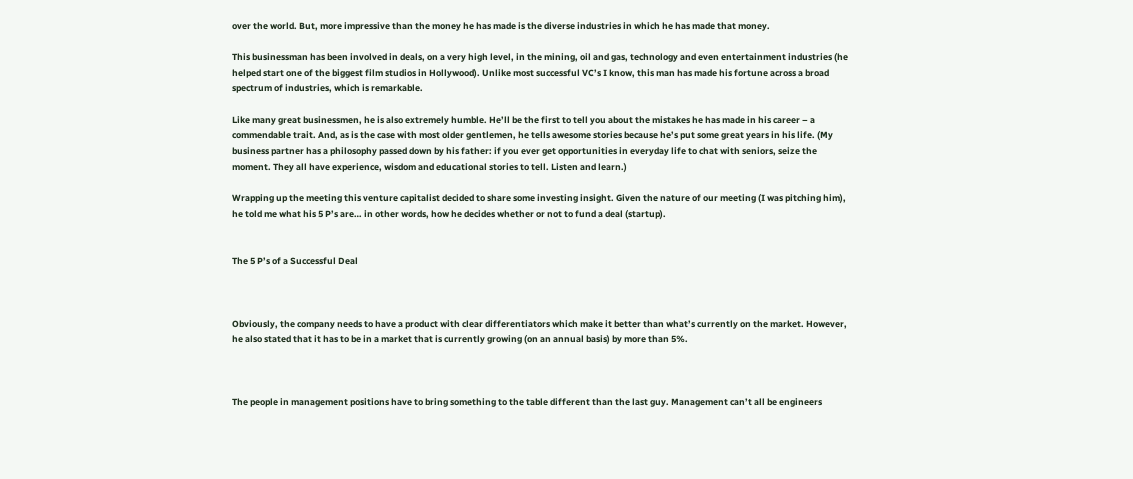over the world. But, more impressive than the money he has made is the diverse industries in which he has made that money.

This businessman has been involved in deals, on a very high level, in the mining, oil and gas, technology and even entertainment industries (he helped start one of the biggest film studios in Hollywood). Unlike most successful VC’s I know, this man has made his fortune across a broad spectrum of industries, which is remarkable.

Like many great businessmen, he is also extremely humble. He’ll be the first to tell you about the mistakes he has made in his career – a commendable trait. And, as is the case with most older gentlemen, he tells awesome stories because he’s put some great years in his life. (My business partner has a philosophy passed down by his father: if you ever get opportunities in everyday life to chat with seniors, seize the moment. They all have experience, wisdom and educational stories to tell. Listen and learn.)

Wrapping up the meeting this venture capitalist decided to share some investing insight. Given the nature of our meeting (I was pitching him), he told me what his 5 P’s are… in other words, how he decides whether or not to fund a deal (startup).


The 5 P’s of a Successful Deal



Obviously, the company needs to have a product with clear differentiators which make it better than what’s currently on the market. However, he also stated that it has to be in a market that is currently growing (on an annual basis) by more than 5%.



The people in management positions have to bring something to the table different than the last guy. Management can’t all be engineers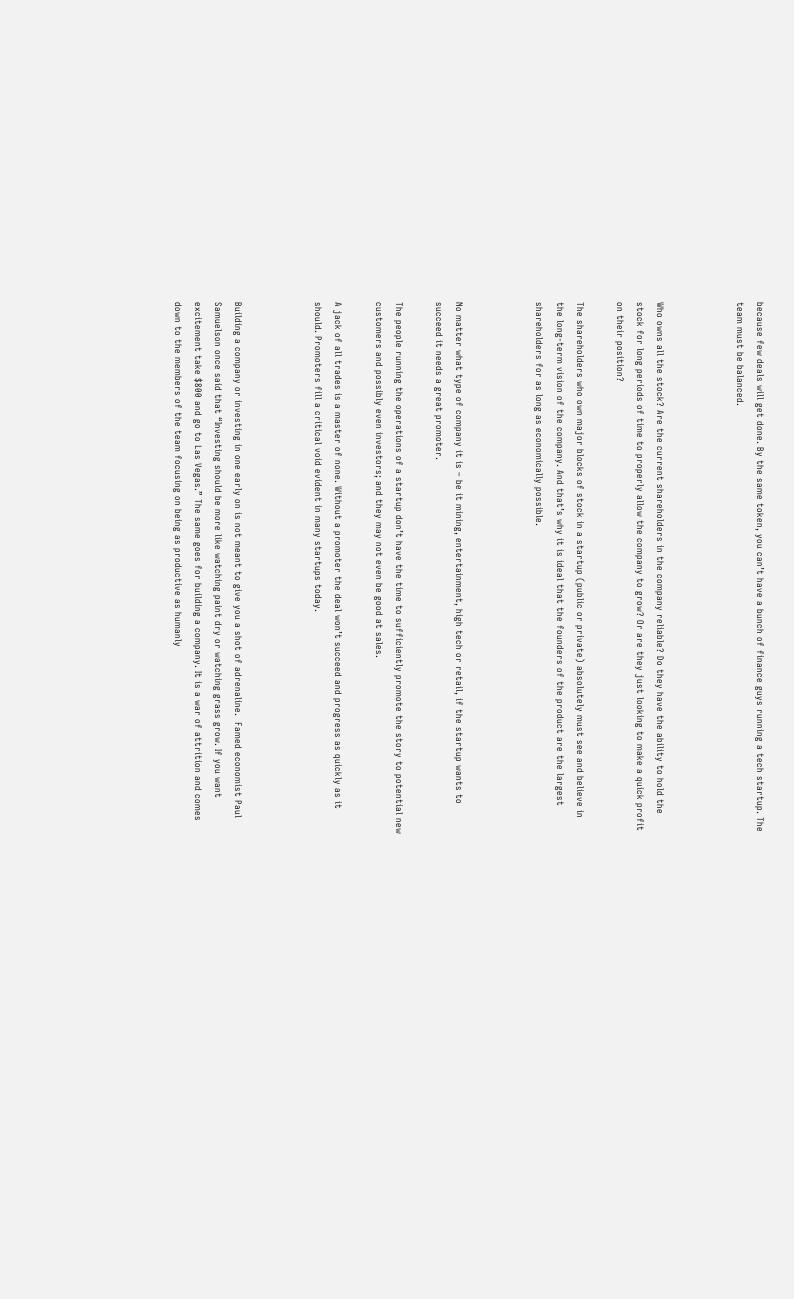because few deals will get done. By the same token, you can’t have a bunch of finance guys running a tech startup. The team must be balanced.



Who owns all the stock? Are the current shareholders in the company reliable? Do they have the ability to hold the stock for long periods of time to properly allow the company to grow? Or are they just looking to make a quick profit on their position?

The shareholders who own major blocks of stock in a startup (public or private) absolutely must see and believe in the long-term vision of the company. And that’s why it is ideal that the founders of the product are the largest shareholders for as long as economically possible.



No matter what type of company it is – be it mining, entertainment, high tech or retail, if the startup wants to succeed it needs a great promoter.

The people running the operations of a startup don’t have the time to sufficiently promote the story to potential new customers and possibly even investors; and they may not even be good at sales.

A jack of all trades is a master of none. Without a promoter the deal won’t succeed and progress as quickly as it should. Promoters fill a critical void evident in many startups today.



Building a company or investing in one early on is not meant to give you a shot of adrenaline.  Famed economist Paul Samuelson once said that “Investing should be more like watching paint dry or watching grass grow. If you want excitement take $800 and go to Las Vegas.” The same goes for building a company. It is a war of attrition and comes down to the members of the team focusing on being as productive as humanly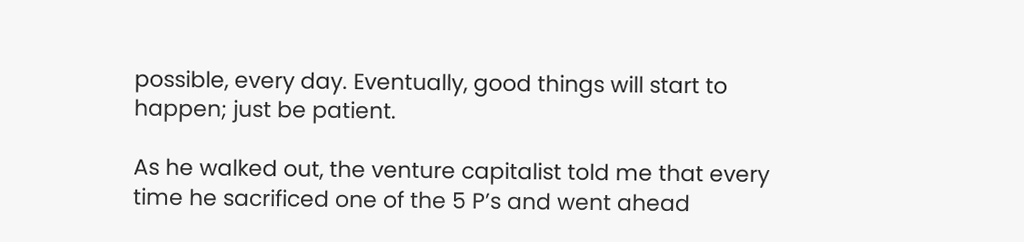possible, every day. Eventually, good things will start to happen; just be patient.

As he walked out, the venture capitalist told me that every time he sacrificed one of the 5 P’s and went ahead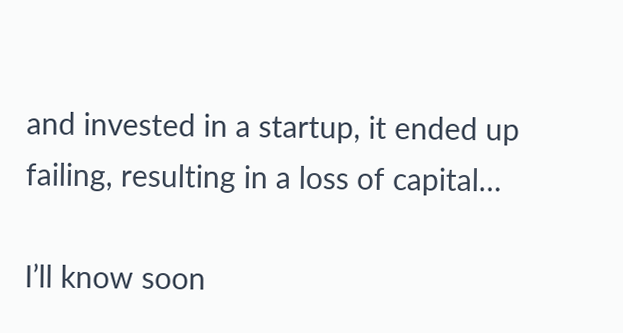and invested in a startup, it ended up failing, resulting in a loss of capital…

I’ll know soon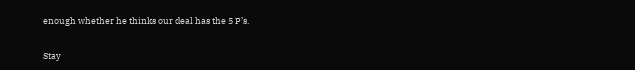enough whether he thinks our deal has the 5 P’s.


Stay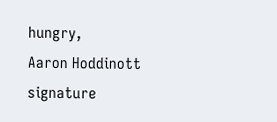hungry,
Aaron Hoddinott signature